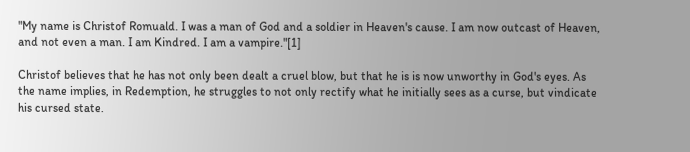"My name is Christof Romuald. I was a man of God and a soldier in Heaven's cause. I am now outcast of Heaven, and not even a man. I am Kindred. I am a vampire."[1]

Christof believes that he has not only been dealt a cruel blow, but that he is is now unworthy in God's eyes. As the name implies, in Redemption, he struggles to not only rectify what he initially sees as a curse, but vindicate his cursed state.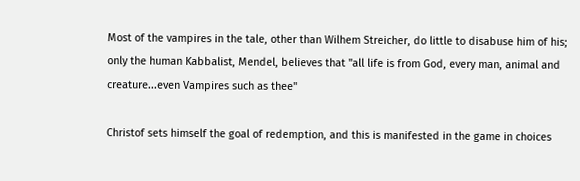Most of the vampires in the tale, other than Wilhem Streicher, do little to disabuse him of his; only the human Kabbalist, Mendel, believes that "all life is from God, every man, animal and creature...even Vampires such as thee"

Christof sets himself the goal of redemption, and this is manifested in the game in choices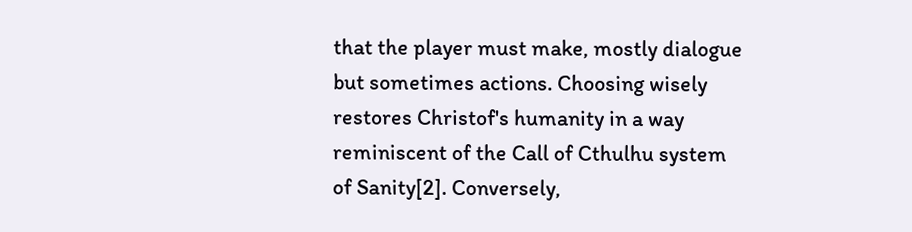that the player must make, mostly dialogue but sometimes actions. Choosing wisely restores Christof's humanity in a way reminiscent of the Call of Cthulhu system of Sanity[2]. Conversely,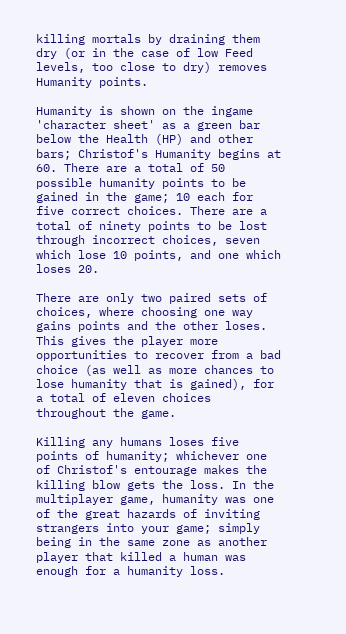killing mortals by draining them dry (or in the case of low Feed levels, too close to dry) removes Humanity points.

Humanity is shown on the ingame 'character sheet' as a green bar below the Health (HP) and other bars; Christof's Humanity begins at 60. There are a total of 50 possible humanity points to be gained in the game; 10 each for five correct choices. There are a total of ninety points to be lost through incorrect choices, seven which lose 10 points, and one which loses 20.

There are only two paired sets of choices, where choosing one way gains points and the other loses. This gives the player more opportunities to recover from a bad choice (as well as more chances to lose humanity that is gained), for a total of eleven choices throughout the game.

Killing any humans loses five points of humanity; whichever one of Christof's entourage makes the killing blow gets the loss. In the multiplayer game, humanity was one of the great hazards of inviting strangers into your game; simply being in the same zone as another player that killed a human was enough for a humanity loss.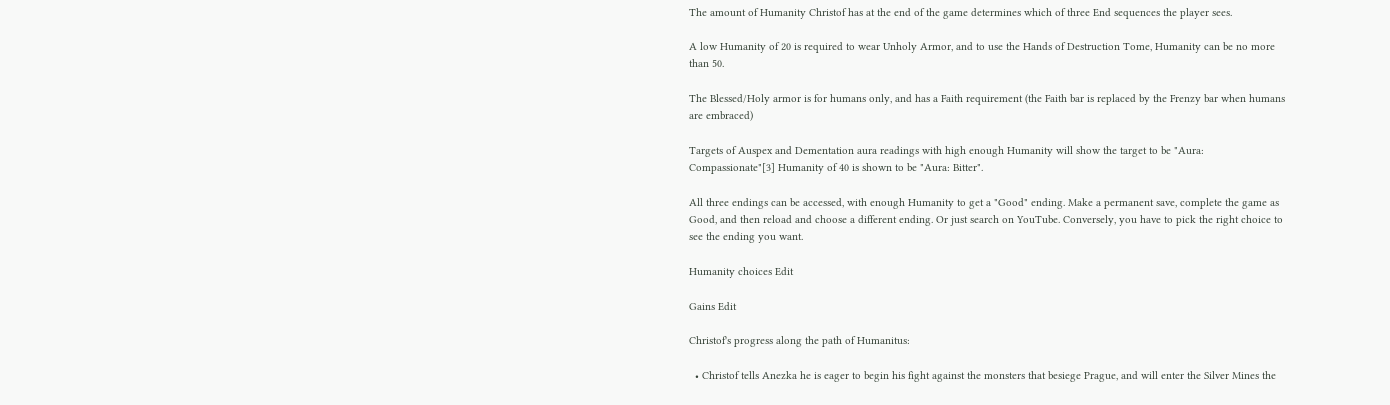The amount of Humanity Christof has at the end of the game determines which of three End sequences the player sees.

A low Humanity of 20 is required to wear Unholy Armor, and to use the Hands of Destruction Tome, Humanity can be no more than 50.

The Blessed/Holy armor is for humans only, and has a Faith requirement (the Faith bar is replaced by the Frenzy bar when humans are embraced)

Targets of Auspex and Dementation aura readings with high enough Humanity will show the target to be "Aura: Compassionate"[3] Humanity of 40 is shown to be "Aura: Bitter".

All three endings can be accessed, with enough Humanity to get a "Good" ending. Make a permanent save, complete the game as Good, and then reload and choose a different ending. Or just search on YouTube. Conversely, you have to pick the right choice to see the ending you want.

Humanity choices Edit

Gains Edit

Christof's progress along the path of Humanitus:

  • Christof tells Anezka he is eager to begin his fight against the monsters that besiege Prague, and will enter the Silver Mines the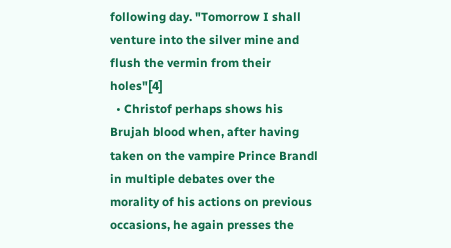following day. "Tomorrow I shall venture into the silver mine and flush the vermin from their holes"[4]
  • Christof perhaps shows his Brujah blood when, after having taken on the vampire Prince Brandl in multiple debates over the morality of his actions on previous occasions, he again presses the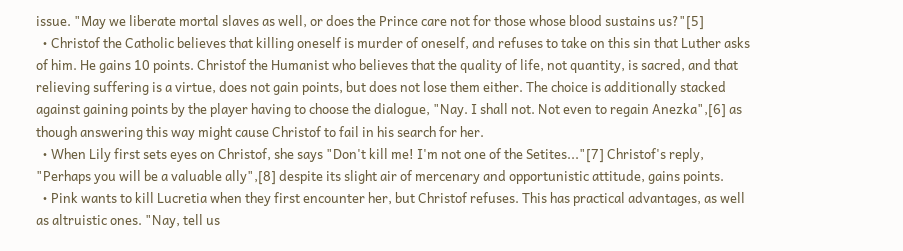issue. "May we liberate mortal slaves as well, or does the Prince care not for those whose blood sustains us?"[5]
  • Christof the Catholic believes that killing oneself is murder of oneself, and refuses to take on this sin that Luther asks of him. He gains 10 points. Christof the Humanist who believes that the quality of life, not quantity, is sacred, and that relieving suffering is a virtue, does not gain points, but does not lose them either. The choice is additionally stacked against gaining points by the player having to choose the dialogue, "Nay. I shall not. Not even to regain Anezka",[6] as though answering this way might cause Christof to fail in his search for her.
  • When Lily first sets eyes on Christof, she says "Don't kill me! I'm not one of the Setites..."[7] Christof's reply, "Perhaps you will be a valuable ally",[8] despite its slight air of mercenary and opportunistic attitude, gains points.
  • Pink wants to kill Lucretia when they first encounter her, but Christof refuses. This has practical advantages, as well as altruistic ones. "Nay, tell us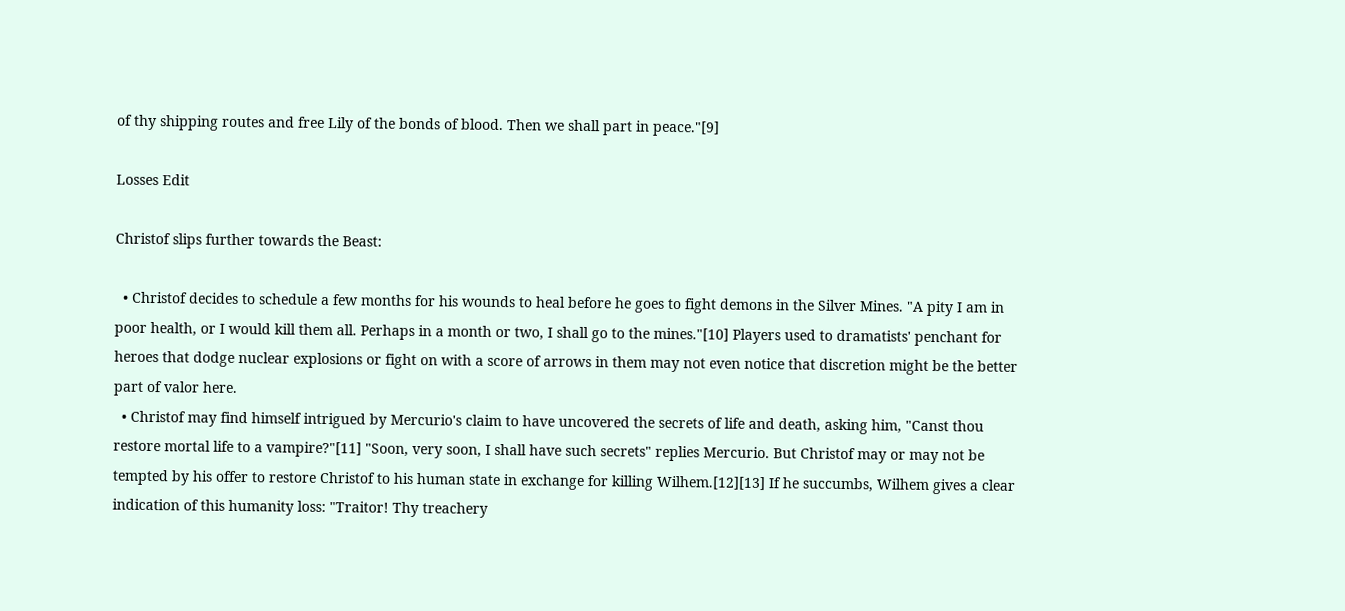of thy shipping routes and free Lily of the bonds of blood. Then we shall part in peace."[9]

Losses Edit

Christof slips further towards the Beast:

  • Christof decides to schedule a few months for his wounds to heal before he goes to fight demons in the Silver Mines. "A pity I am in poor health, or I would kill them all. Perhaps in a month or two, I shall go to the mines."[10] Players used to dramatists' penchant for heroes that dodge nuclear explosions or fight on with a score of arrows in them may not even notice that discretion might be the better part of valor here.
  • Christof may find himself intrigued by Mercurio's claim to have uncovered the secrets of life and death, asking him, "Canst thou restore mortal life to a vampire?"[11] "Soon, very soon, I shall have such secrets" replies Mercurio. But Christof may or may not be tempted by his offer to restore Christof to his human state in exchange for killing Wilhem.[12][13] If he succumbs, Wilhem gives a clear indication of this humanity loss: "Traitor! Thy treachery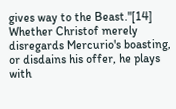gives way to the Beast."[14] Whether Christof merely disregards Mercurio's boasting, or disdains his offer, he plays with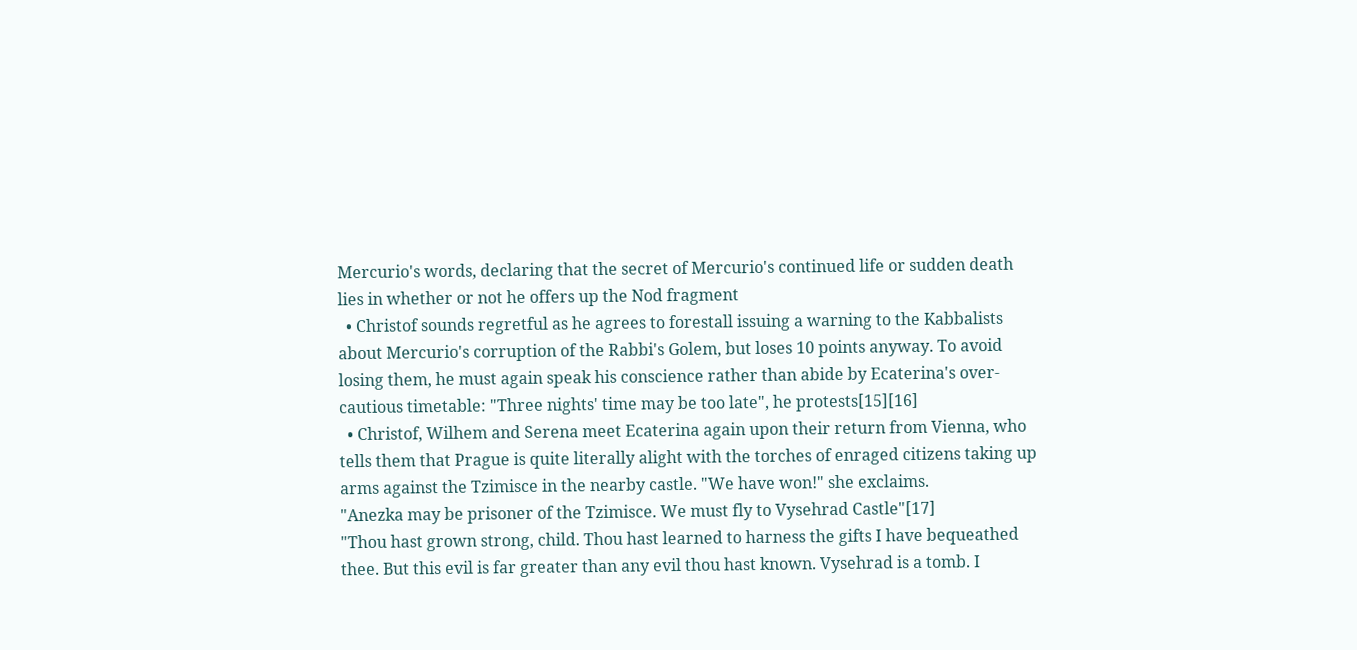Mercurio's words, declaring that the secret of Mercurio's continued life or sudden death lies in whether or not he offers up the Nod fragment
  • Christof sounds regretful as he agrees to forestall issuing a warning to the Kabbalists about Mercurio's corruption of the Rabbi's Golem, but loses 10 points anyway. To avoid losing them, he must again speak his conscience rather than abide by Ecaterina's over-cautious timetable: "Three nights' time may be too late", he protests[15][16]
  • Christof, Wilhem and Serena meet Ecaterina again upon their return from Vienna, who tells them that Prague is quite literally alight with the torches of enraged citizens taking up arms against the Tzimisce in the nearby castle. "We have won!" she exclaims.
"Anezka may be prisoner of the Tzimisce. We must fly to Vysehrad Castle"[17]
"Thou hast grown strong, child. Thou hast learned to harness the gifts I have bequeathed thee. But this evil is far greater than any evil thou hast known. Vysehrad is a tomb. I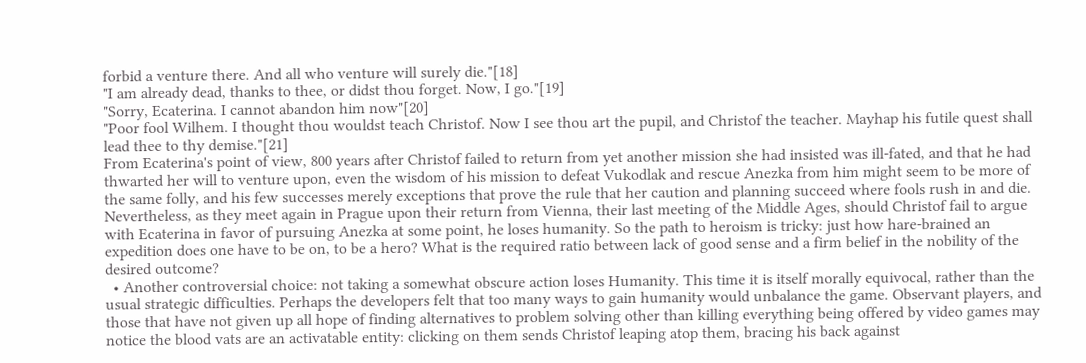forbid a venture there. And all who venture will surely die."[18]
"I am already dead, thanks to thee, or didst thou forget. Now, I go."[19]
"Sorry, Ecaterina. I cannot abandon him now"[20]
"Poor fool Wilhem. I thought thou wouldst teach Christof. Now I see thou art the pupil, and Christof the teacher. Mayhap his futile quest shall lead thee to thy demise."[21]
From Ecaterina's point of view, 800 years after Christof failed to return from yet another mission she had insisted was ill-fated, and that he had thwarted her will to venture upon, even the wisdom of his mission to defeat Vukodlak and rescue Anezka from him might seem to be more of the same folly, and his few successes merely exceptions that prove the rule that her caution and planning succeed where fools rush in and die. Nevertheless, as they meet again in Prague upon their return from Vienna, their last meeting of the Middle Ages, should Christof fail to argue with Ecaterina in favor of pursuing Anezka at some point, he loses humanity. So the path to heroism is tricky: just how hare-brained an expedition does one have to be on, to be a hero? What is the required ratio between lack of good sense and a firm belief in the nobility of the desired outcome?
  • Another controversial choice: not taking a somewhat obscure action loses Humanity. This time it is itself morally equivocal, rather than the usual strategic difficulties. Perhaps the developers felt that too many ways to gain humanity would unbalance the game. Observant players, and those that have not given up all hope of finding alternatives to problem solving other than killing everything being offered by video games may notice the blood vats are an activatable entity: clicking on them sends Christof leaping atop them, bracing his back against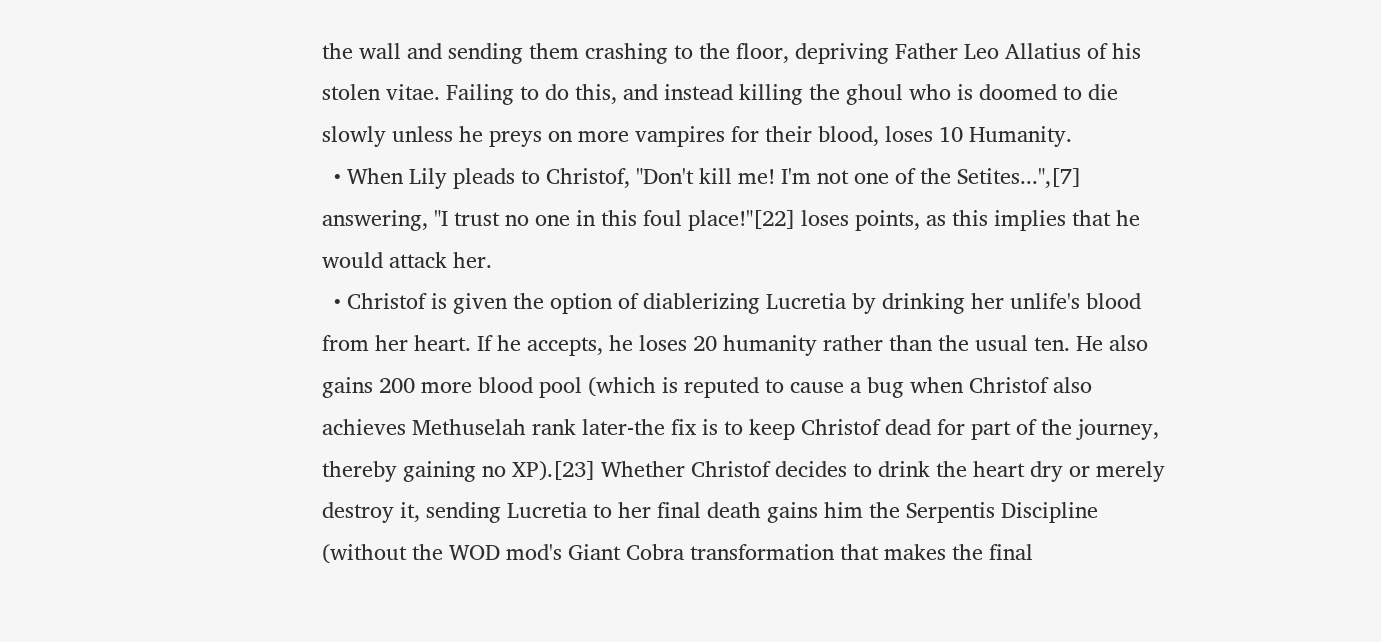the wall and sending them crashing to the floor, depriving Father Leo Allatius of his stolen vitae. Failing to do this, and instead killing the ghoul who is doomed to die slowly unless he preys on more vampires for their blood, loses 10 Humanity.
  • When Lily pleads to Christof, "Don't kill me! I'm not one of the Setites...",[7] answering, "I trust no one in this foul place!"[22] loses points, as this implies that he would attack her.
  • Christof is given the option of diablerizing Lucretia by drinking her unlife's blood from her heart. If he accepts, he loses 20 humanity rather than the usual ten. He also gains 200 more blood pool (which is reputed to cause a bug when Christof also achieves Methuselah rank later-the fix is to keep Christof dead for part of the journey, thereby gaining no XP).[23] Whether Christof decides to drink the heart dry or merely destroy it, sending Lucretia to her final death gains him the Serpentis Discipline (without the WOD mod's Giant Cobra transformation that makes the final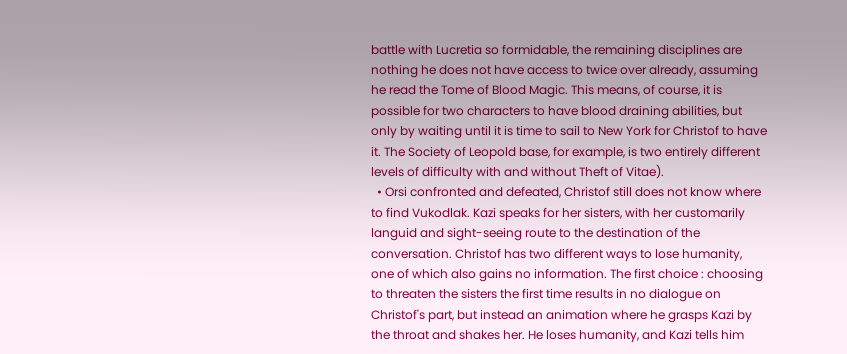battle with Lucretia so formidable, the remaining disciplines are nothing he does not have access to twice over already, assuming he read the Tome of Blood Magic. This means, of course, it is possible for two characters to have blood draining abilities, but only by waiting until it is time to sail to New York for Christof to have it. The Society of Leopold base, for example, is two entirely different levels of difficulty with and without Theft of Vitae).
  • Orsi confronted and defeated, Christof still does not know where to find Vukodlak. Kazi speaks for her sisters, with her customarily languid and sight-seeing route to the destination of the conversation. Christof has two different ways to lose humanity, one of which also gains no information. The first choice : choosing to threaten the sisters the first time results in no dialogue on Christof's part, but instead an animation where he grasps Kazi by the throat and shakes her. He loses humanity, and Kazi tells him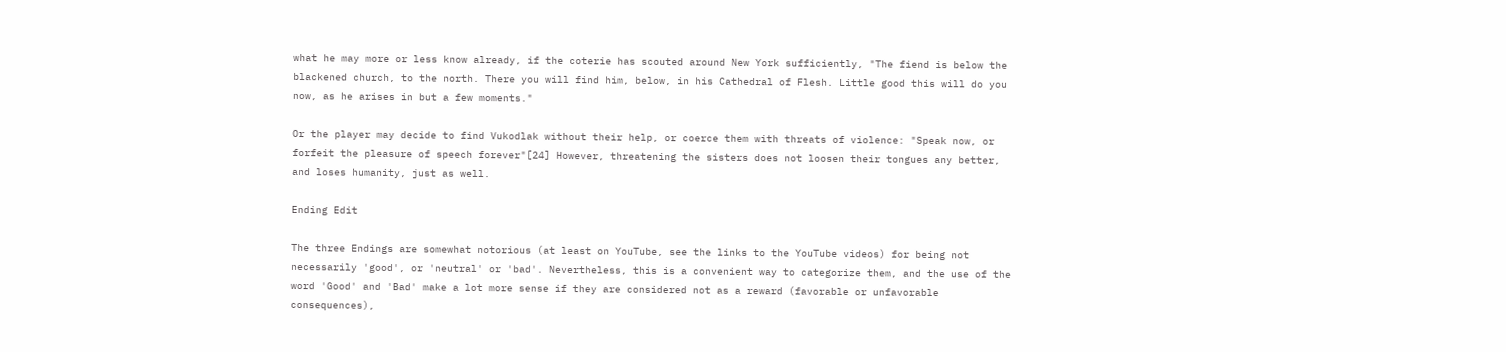what he may more or less know already, if the coterie has scouted around New York sufficiently, "The fiend is below the blackened church, to the north. There you will find him, below, in his Cathedral of Flesh. Little good this will do you now, as he arises in but a few moments."

Or the player may decide to find Vukodlak without their help, or coerce them with threats of violence: "Speak now, or forfeit the pleasure of speech forever"[24] However, threatening the sisters does not loosen their tongues any better, and loses humanity, just as well.

Ending Edit

The three Endings are somewhat notorious (at least on YouTube, see the links to the YouTube videos) for being not necessarily 'good', or 'neutral' or 'bad'. Nevertheless, this is a convenient way to categorize them, and the use of the word 'Good' and 'Bad' make a lot more sense if they are considered not as a reward (favorable or unfavorable consequences),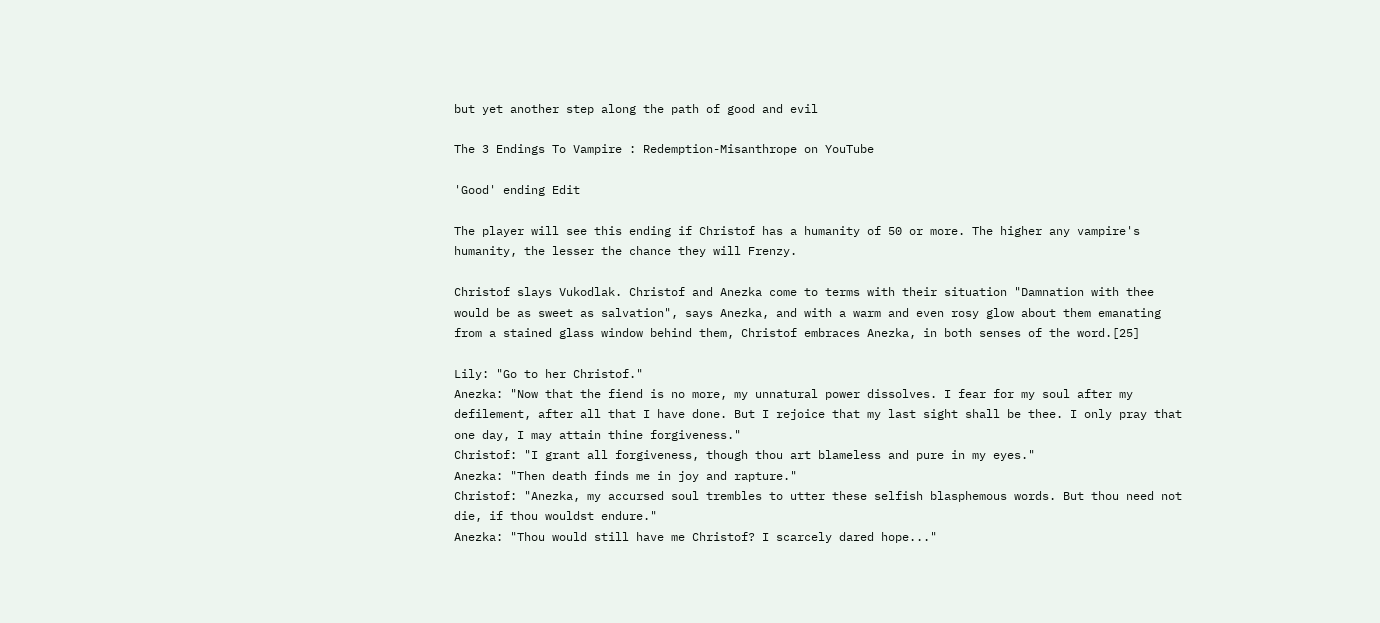but yet another step along the path of good and evil

The 3 Endings To Vampire : Redemption-Misanthrope on YouTube

'Good' ending Edit

The player will see this ending if Christof has a humanity of 50 or more. The higher any vampire's humanity, the lesser the chance they will Frenzy.

Christof slays Vukodlak. Christof and Anezka come to terms with their situation "Damnation with thee would be as sweet as salvation", says Anezka, and with a warm and even rosy glow about them emanating from a stained glass window behind them, Christof embraces Anezka, in both senses of the word.[25]

Lily: "Go to her Christof."
Anezka: "Now that the fiend is no more, my unnatural power dissolves. I fear for my soul after my defilement, after all that I have done. But I rejoice that my last sight shall be thee. I only pray that one day, I may attain thine forgiveness."
Christof: "I grant all forgiveness, though thou art blameless and pure in my eyes."
Anezka: "Then death finds me in joy and rapture."
Christof: "Anezka, my accursed soul trembles to utter these selfish blasphemous words. But thou need not die, if thou wouldst endure."
Anezka: "Thou would still have me Christof? I scarcely dared hope..."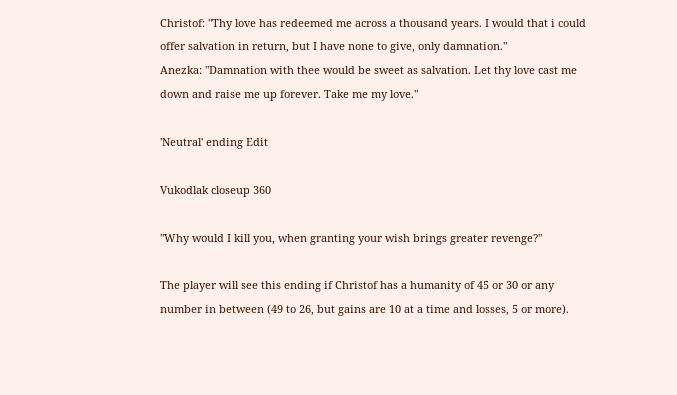Christof: "Thy love has redeemed me across a thousand years. I would that i could offer salvation in return, but I have none to give, only damnation."
Anezka: "Damnation with thee would be sweet as salvation. Let thy love cast me down and raise me up forever. Take me my love."

'Neutral' ending Edit

Vukodlak closeup 360

"Why would I kill you, when granting your wish brings greater revenge?"

The player will see this ending if Christof has a humanity of 45 or 30 or any number in between (49 to 26, but gains are 10 at a time and losses, 5 or more).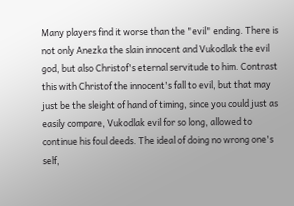Many players find it worse than the "evil" ending. There is not only Anezka the slain innocent and Vukodlak the evil god, but also Christof's eternal servitude to him. Contrast this with Christof the innocent's fall to evil, but that may just be the sleight of hand of timing, since you could just as easily compare, Vukodlak evil for so long, allowed to continue his foul deeds. The ideal of doing no wrong one's self,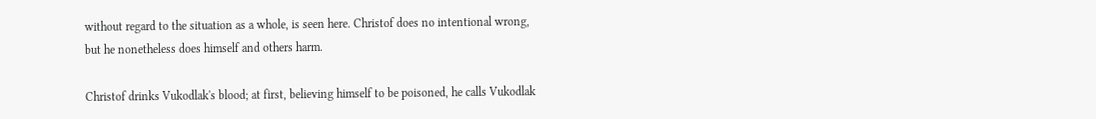without regard to the situation as a whole, is seen here. Christof does no intentional wrong, but he nonetheless does himself and others harm.

Christof drinks Vukodlak's blood; at first, believing himself to be poisoned, he calls Vukodlak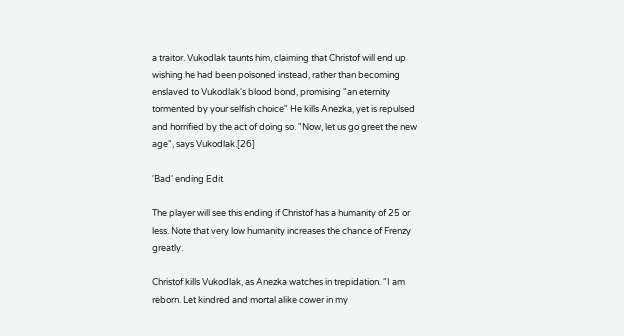a traitor. Vukodlak taunts him, claiming that Christof will end up wishing he had been poisoned instead, rather than becoming enslaved to Vukodlak's blood bond, promising "an eternity tormented by your selfish choice" He kills Anezka, yet is repulsed and horrified by the act of doing so. "Now, let us go greet the new age", says Vukodlak.[26]

'Bad' ending Edit

The player will see this ending if Christof has a humanity of 25 or less. Note that very low humanity increases the chance of Frenzy greatly.

Christof kills Vukodlak, as Anezka watches in trepidation. "I am reborn. Let kindred and mortal alike cower in my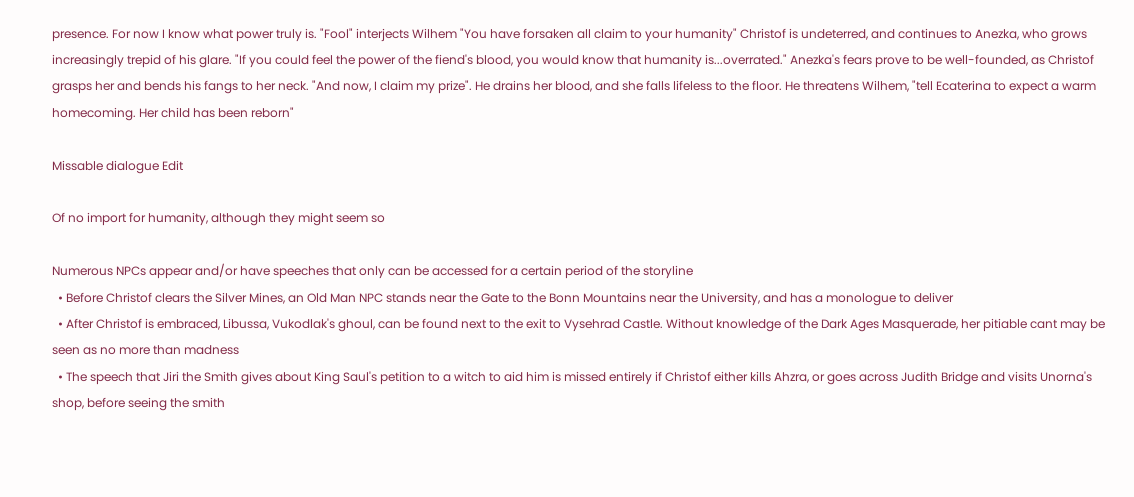presence. For now I know what power truly is. "Fool" interjects Wilhem "You have forsaken all claim to your humanity" Christof is undeterred, and continues to Anezka, who grows increasingly trepid of his glare. "If you could feel the power of the fiend's blood, you would know that humanity is...overrated." Anezka's fears prove to be well-founded, as Christof grasps her and bends his fangs to her neck. "And now, I claim my prize". He drains her blood, and she falls lifeless to the floor. He threatens Wilhem, "tell Ecaterina to expect a warm homecoming. Her child has been reborn"

Missable dialogue Edit

Of no import for humanity, although they might seem so

Numerous NPCs appear and/or have speeches that only can be accessed for a certain period of the storyline
  • Before Christof clears the Silver Mines, an Old Man NPC stands near the Gate to the Bonn Mountains near the University, and has a monologue to deliver
  • After Christof is embraced, Libussa, Vukodlak's ghoul, can be found next to the exit to Vysehrad Castle. Without knowledge of the Dark Ages Masquerade, her pitiable cant may be seen as no more than madness
  • The speech that Jiri the Smith gives about King Saul's petition to a witch to aid him is missed entirely if Christof either kills Ahzra, or goes across Judith Bridge and visits Unorna's shop, before seeing the smith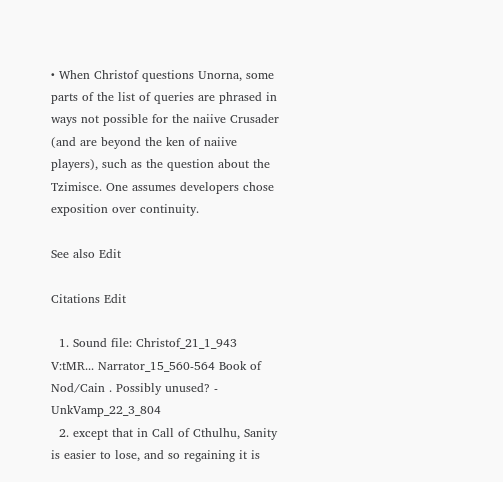• When Christof questions Unorna, some parts of the list of queries are phrased in ways not possible for the naiive Crusader (and are beyond the ken of naiive players), such as the question about the Tzimisce. One assumes developers chose exposition over continuity.

See also Edit

Citations Edit

  1. Sound file: Christof_21_1_943 V:tMR... Narrator_15_560-564 Book of Nod/Cain . Possibly unused? - UnkVamp_22_3_804
  2. except that in Call of Cthulhu, Sanity is easier to lose, and so regaining it is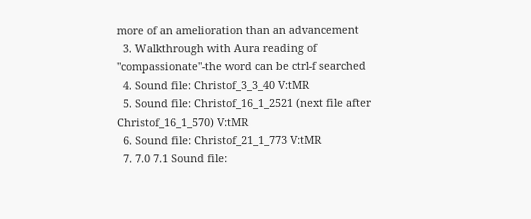more of an amelioration than an advancement
  3. Walkthrough with Aura reading of "compassionate"-the word can be ctrl-f searched
  4. Sound file: Christof_3_3_40 V:tMR
  5. Sound file: Christof_16_1_2521 (next file after Christof_16_1_570) V:tMR
  6. Sound file: Christof_21_1_773 V:tMR
  7. 7.0 7.1 Sound file: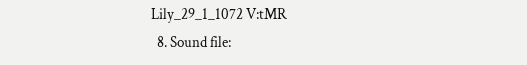Lily_29_1_1072 V:tMR
  8. Sound file: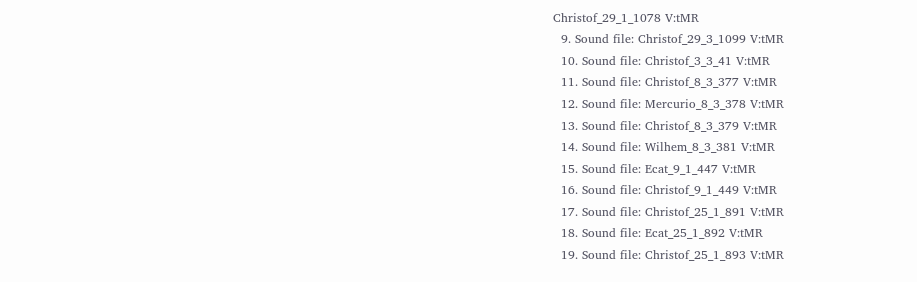Christof_29_1_1078 V:tMR
  9. Sound file: Christof_29_3_1099 V:tMR
  10. Sound file: Christof_3_3_41 V:tMR
  11. Sound file: Christof_8_3_377 V:tMR
  12. Sound file: Mercurio_8_3_378 V:tMR
  13. Sound file: Christof_8_3_379 V:tMR
  14. Sound file: Wilhem_8_3_381 V:tMR
  15. Sound file: Ecat_9_1_447 V:tMR
  16. Sound file: Christof_9_1_449 V:tMR
  17. Sound file: Christof_25_1_891 V:tMR
  18. Sound file: Ecat_25_1_892 V:tMR
  19. Sound file: Christof_25_1_893 V:tMR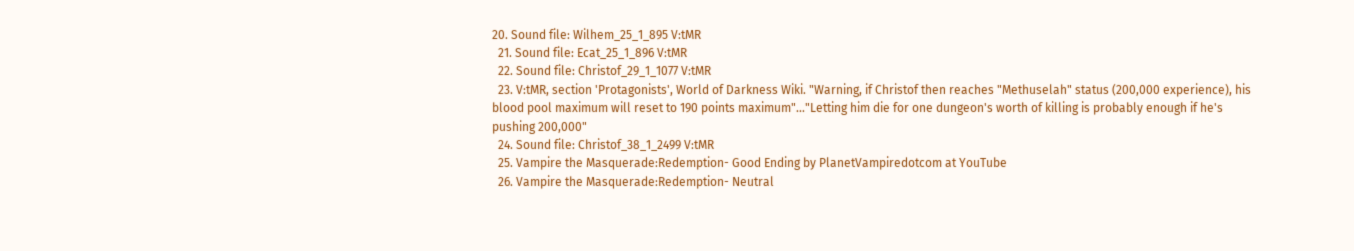20. Sound file: Wilhem_25_1_895 V:tMR
  21. Sound file: Ecat_25_1_896 V:tMR
  22. Sound file: Christof_29_1_1077 V:tMR
  23. V:tMR, section 'Protagonists', World of Darkness Wiki. "Warning, if Christof then reaches "Methuselah" status (200,000 experience), his blood pool maximum will reset to 190 points maximum"..."Letting him die for one dungeon's worth of killing is probably enough if he's pushing 200,000"
  24. Sound file: Christof_38_1_2499 V:tMR
  25. Vampire the Masquerade:Redemption- Good Ending by PlanetVampiredotcom at YouTube
  26. Vampire the Masquerade:Redemption- Neutral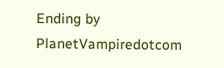Ending by PlanetVampiredotcom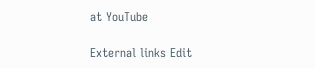at YouTube

External links Edit